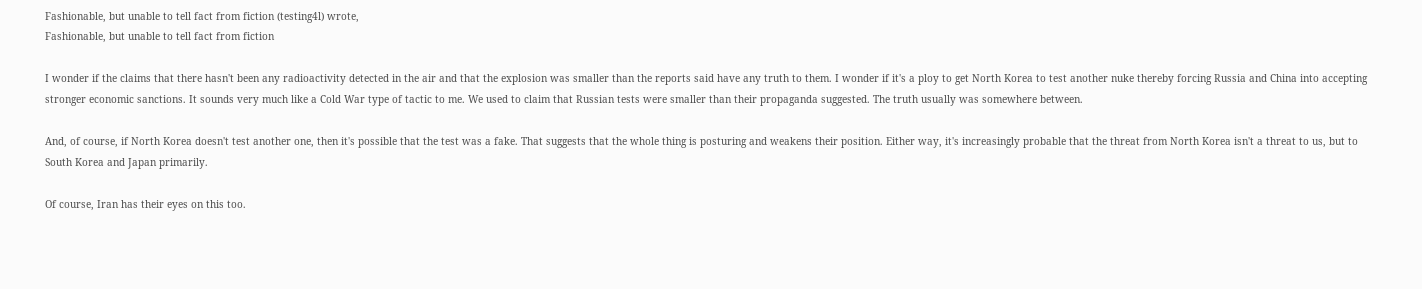Fashionable, but unable to tell fact from fiction (testing4l) wrote,
Fashionable, but unable to tell fact from fiction

I wonder if the claims that there hasn't been any radioactivity detected in the air and that the explosion was smaller than the reports said have any truth to them. I wonder if it's a ploy to get North Korea to test another nuke thereby forcing Russia and China into accepting stronger economic sanctions. It sounds very much like a Cold War type of tactic to me. We used to claim that Russian tests were smaller than their propaganda suggested. The truth usually was somewhere between.

And, of course, if North Korea doesn't test another one, then it's possible that the test was a fake. That suggests that the whole thing is posturing and weakens their position. Either way, it's increasingly probable that the threat from North Korea isn't a threat to us, but to South Korea and Japan primarily.

Of course, Iran has their eyes on this too.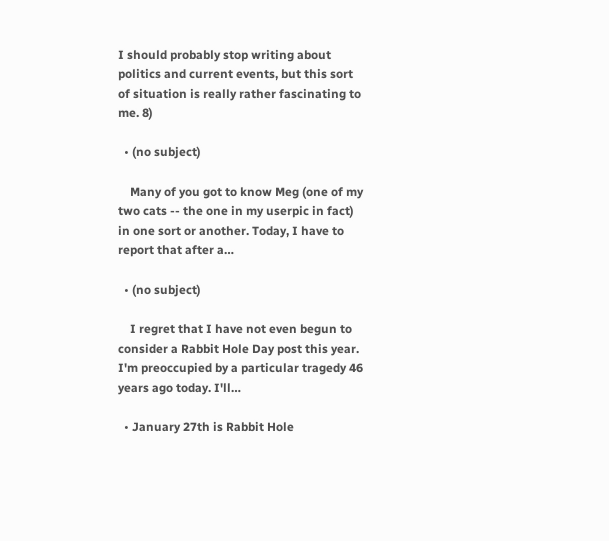I should probably stop writing about politics and current events, but this sort of situation is really rather fascinating to me. 8)

  • (no subject)

    Many of you got to know Meg (one of my two cats -- the one in my userpic in fact) in one sort or another. Today, I have to report that after a…

  • (no subject)

    I regret that I have not even begun to consider a Rabbit Hole Day post this year. I'm preoccupied by a particular tragedy 46 years ago today. I'll…

  • January 27th is Rabbit Hole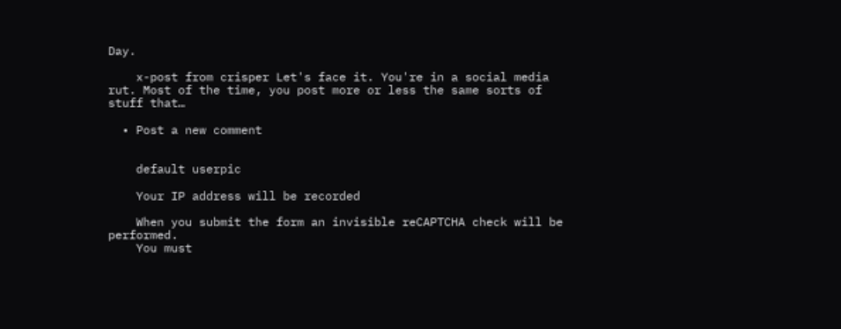Day.

    x-post from crisper Let's face it. You're in a social media rut. Most of the time, you post more or less the same sorts of stuff that…

  • Post a new comment


    default userpic

    Your IP address will be recorded

    When you submit the form an invisible reCAPTCHA check will be performed.
    You must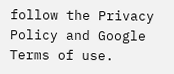follow the Privacy Policy and Google Terms of use.